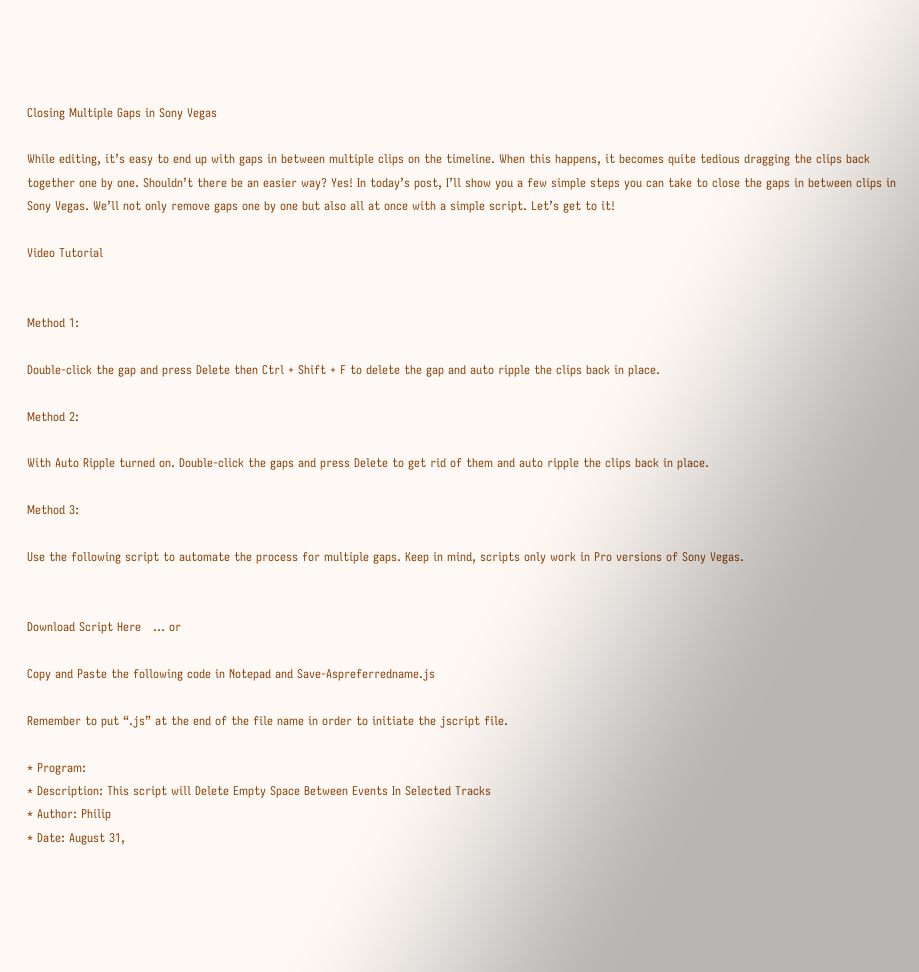Closing Multiple Gaps in Sony Vegas

While editing, it’s easy to end up with gaps in between multiple clips on the timeline. When this happens, it becomes quite tedious dragging the clips back together one by one. Shouldn’t there be an easier way? Yes! In today’s post, I’ll show you a few simple steps you can take to close the gaps in between clips in Sony Vegas. We’ll not only remove gaps one by one but also all at once with a simple script. Let’s get to it!

Video Tutorial


Method 1:

Double-click the gap and press Delete then Ctrl + Shift + F to delete the gap and auto ripple the clips back in place.

Method 2:

With Auto Ripple turned on. Double-click the gaps and press Delete to get rid of them and auto ripple the clips back in place.

Method 3:

Use the following script to automate the process for multiple gaps. Keep in mind, scripts only work in Pro versions of Sony Vegas.


Download Script Here   … or

Copy and Paste the following code in Notepad and Save-Aspreferredname.js

Remember to put “.js” at the end of the file name in order to initiate the jscript file.

* Program:
* Description: This script will Delete Empty Space Between Events In Selected Tracks
* Author: Philip
* Date: August 31,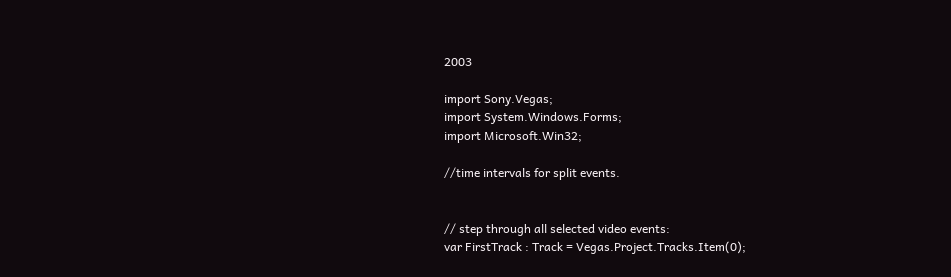2003

import Sony.Vegas;
import System.Windows.Forms;
import Microsoft.Win32;

//time intervals for split events.


// step through all selected video events:
var FirstTrack : Track = Vegas.Project.Tracks.Item(0);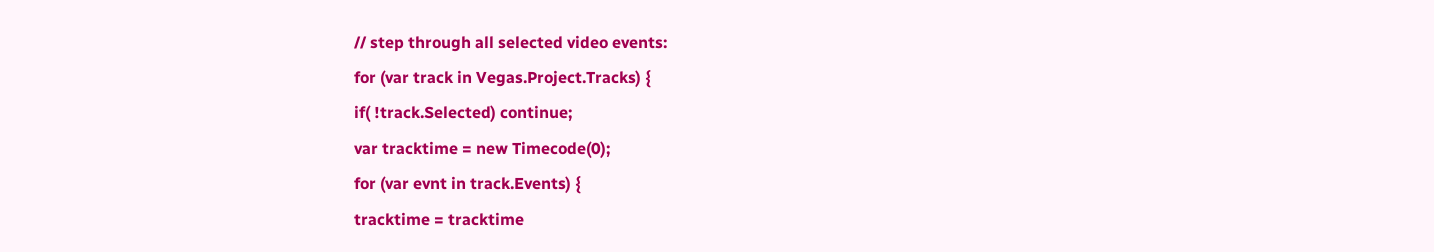// step through all selected video events:
for (var track in Vegas.Project.Tracks) {
if( !track.Selected) continue;
var tracktime = new Timecode(0);
for (var evnt in track.Events) {
tracktime = tracktime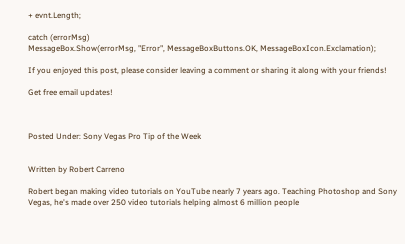+ evnt.Length;

catch (errorMsg)
MessageBox.Show(errorMsg, "Error", MessageBoxButtons.OK, MessageBoxIcon.Exclamation);

If you enjoyed this post, please consider leaving a comment or sharing it along with your friends!

Get free email updates!



Posted Under: Sony Vegas Pro Tip of the Week


Written by Robert Carreno

Robert began making video tutorials on YouTube nearly 7 years ago. Teaching Photoshop and Sony Vegas, he's made over 250 video tutorials helping almost 6 million people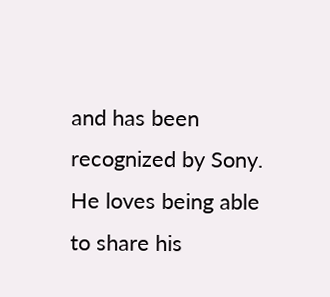and has been recognized by Sony. He loves being able to share his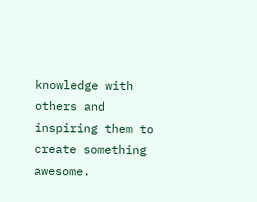knowledge with others and inspiring them to create something awesome.